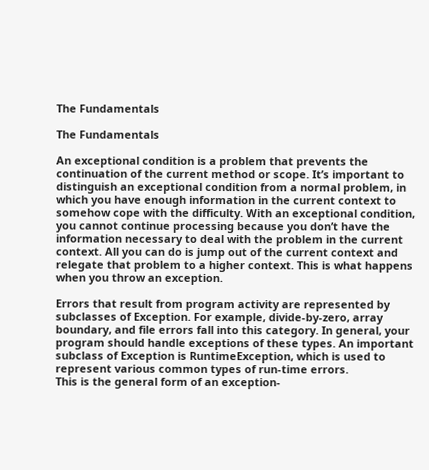The Fundamentals

The Fundamentals

An exceptional condition is a problem that prevents the continuation of the current method or scope. It’s important to distinguish an exceptional condition from a normal problem, in which you have enough information in the current context to somehow cope with the difficulty. With an exceptional condition, you cannot continue processing because you don’t have the information necessary to deal with the problem in the current context. All you can do is jump out of the current context and relegate that problem to a higher context. This is what happens when you throw an exception.

Errors that result from program activity are represented by subclasses of Exception. For example, divide-by-zero, array boundary, and file errors fall into this category. In general, your program should handle exceptions of these types. An important subclass of Exception is RuntimeException, which is used to represent various common types of run-time errors.
This is the general form of an exception-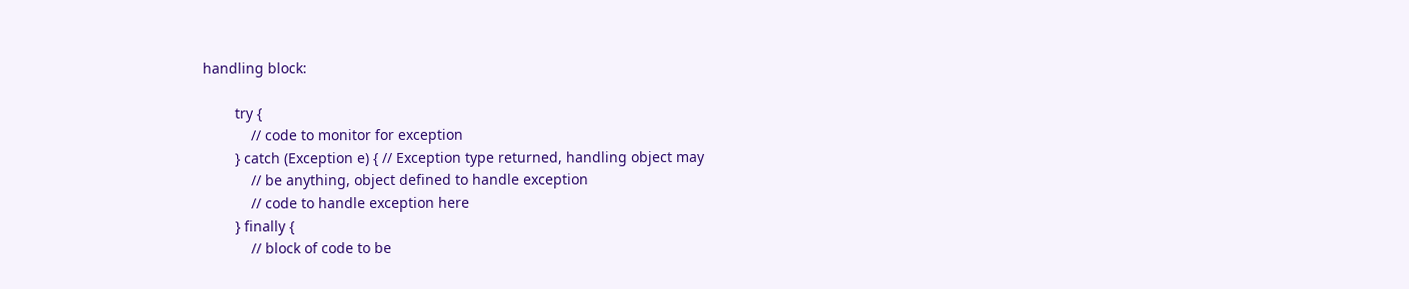handling block:

        try {
            // code to monitor for exception
        } catch (Exception e) { // Exception type returned, handling object may
            // be anything, object defined to handle exception
            // code to handle exception here
        } finally {
            // block of code to be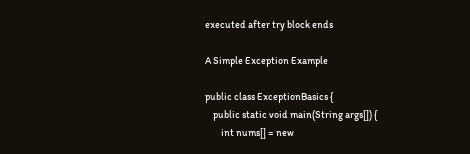executed after try block ends

A Simple Exception Example

public class ExceptionBasics {
    public static void main(String args[]) {
        int nums[] = new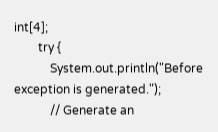int[4];
        try {
            System.out.println("Before exception is generated.");
            // Generate an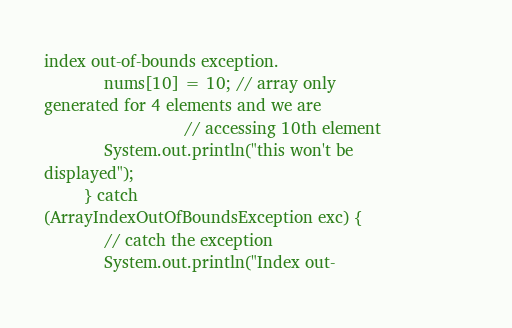index out-of-bounds exception.
            nums[10] = 10; // array only generated for 4 elements and we are
                            // accessing 10th element
            System.out.println("this won't be displayed");
        } catch (ArrayIndexOutOfBoundsException exc) {
            // catch the exception
            System.out.println("Index out-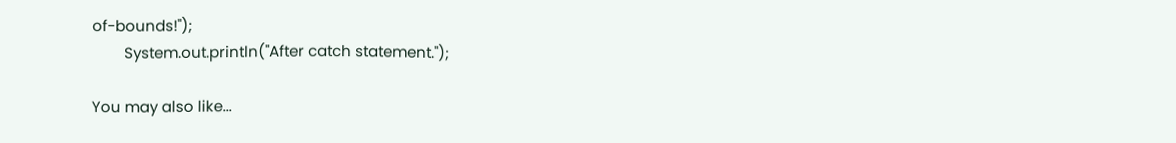of-bounds!");
        System.out.println("After catch statement.");

You may also like...